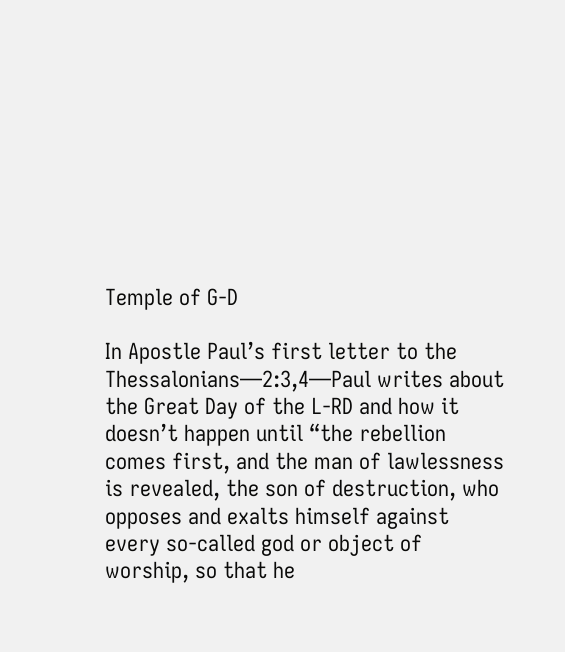Temple of G-D

In Apostle Paul’s first letter to the Thessalonians—2:3,4—Paul writes about the Great Day of the L-RD and how it doesn’t happen until “the rebellion comes first, and the man of lawlessness is revealed, the son of destruction, who opposes and exalts himself against every so-called god or object of worship, so that he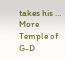takes his … More Temple of G-D